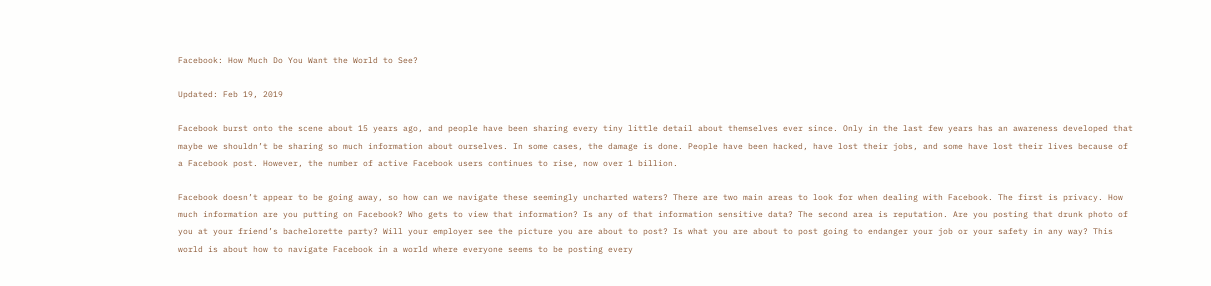Facebook: How Much Do You Want the World to See?

Updated: Feb 19, 2019

Facebook burst onto the scene about 15 years ago, and people have been sharing every tiny little detail about themselves ever since. Only in the last few years has an awareness developed that maybe we shouldn’t be sharing so much information about ourselves. In some cases, the damage is done. People have been hacked, have lost their jobs, and some have lost their lives because of a Facebook post. However, the number of active Facebook users continues to rise, now over 1 billion.

Facebook doesn’t appear to be going away, so how can we navigate these seemingly uncharted waters? There are two main areas to look for when dealing with Facebook. The first is privacy. How much information are you putting on Facebook? Who gets to view that information? Is any of that information sensitive data? The second area is reputation. Are you posting that drunk photo of you at your friend’s bachelorette party? Will your employer see the picture you are about to post? Is what you are about to post going to endanger your job or your safety in any way? This world is about how to navigate Facebook in a world where everyone seems to be posting every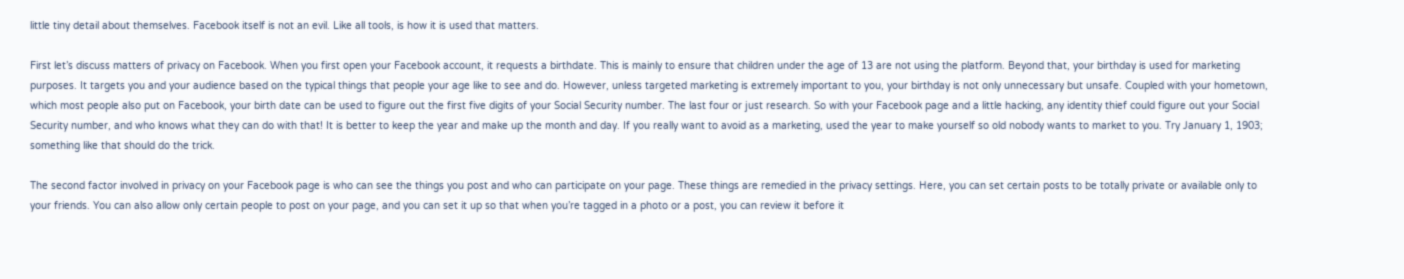little tiny detail about themselves. Facebook itself is not an evil. Like all tools, is how it is used that matters.

First let’s discuss matters of privacy on Facebook. When you first open your Facebook account, it requests a birthdate. This is mainly to ensure that children under the age of 13 are not using the platform. Beyond that, your birthday is used for marketing purposes. It targets you and your audience based on the typical things that people your age like to see and do. However, unless targeted marketing is extremely important to you, your birthday is not only unnecessary but unsafe. Coupled with your hometown, which most people also put on Facebook, your birth date can be used to figure out the first five digits of your Social Security number. The last four or just research. So with your Facebook page and a little hacking, any identity thief could figure out your Social Security number, and who knows what they can do with that! It is better to keep the year and make up the month and day. If you really want to avoid as a marketing, used the year to make yourself so old nobody wants to market to you. Try January 1, 1903; something like that should do the trick.

The second factor involved in privacy on your Facebook page is who can see the things you post and who can participate on your page. These things are remedied in the privacy settings. Here, you can set certain posts to be totally private or available only to your friends. You can also allow only certain people to post on your page, and you can set it up so that when you’re tagged in a photo or a post, you can review it before it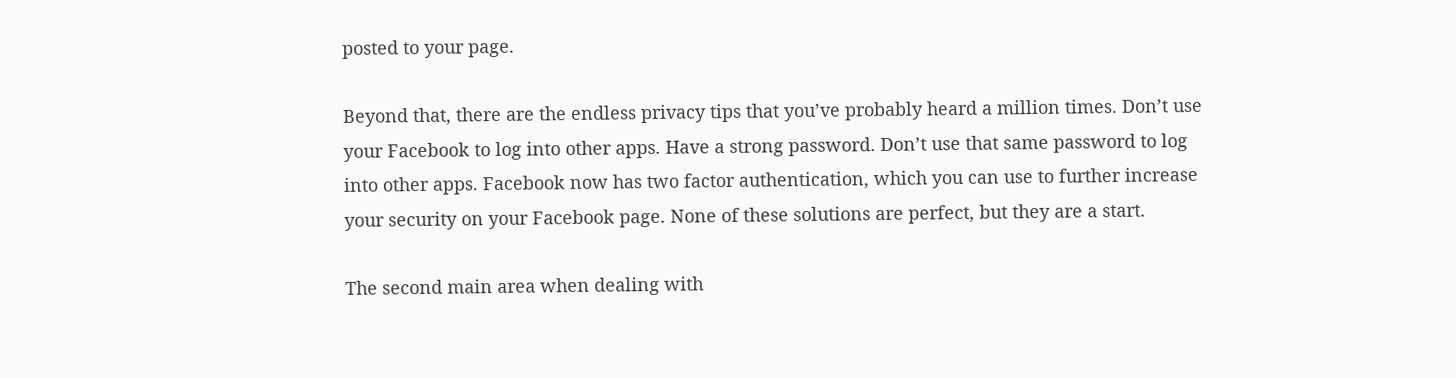posted to your page.

Beyond that, there are the endless privacy tips that you’ve probably heard a million times. Don’t use your Facebook to log into other apps. Have a strong password. Don’t use that same password to log into other apps. Facebook now has two factor authentication, which you can use to further increase your security on your Facebook page. None of these solutions are perfect, but they are a start.

The second main area when dealing with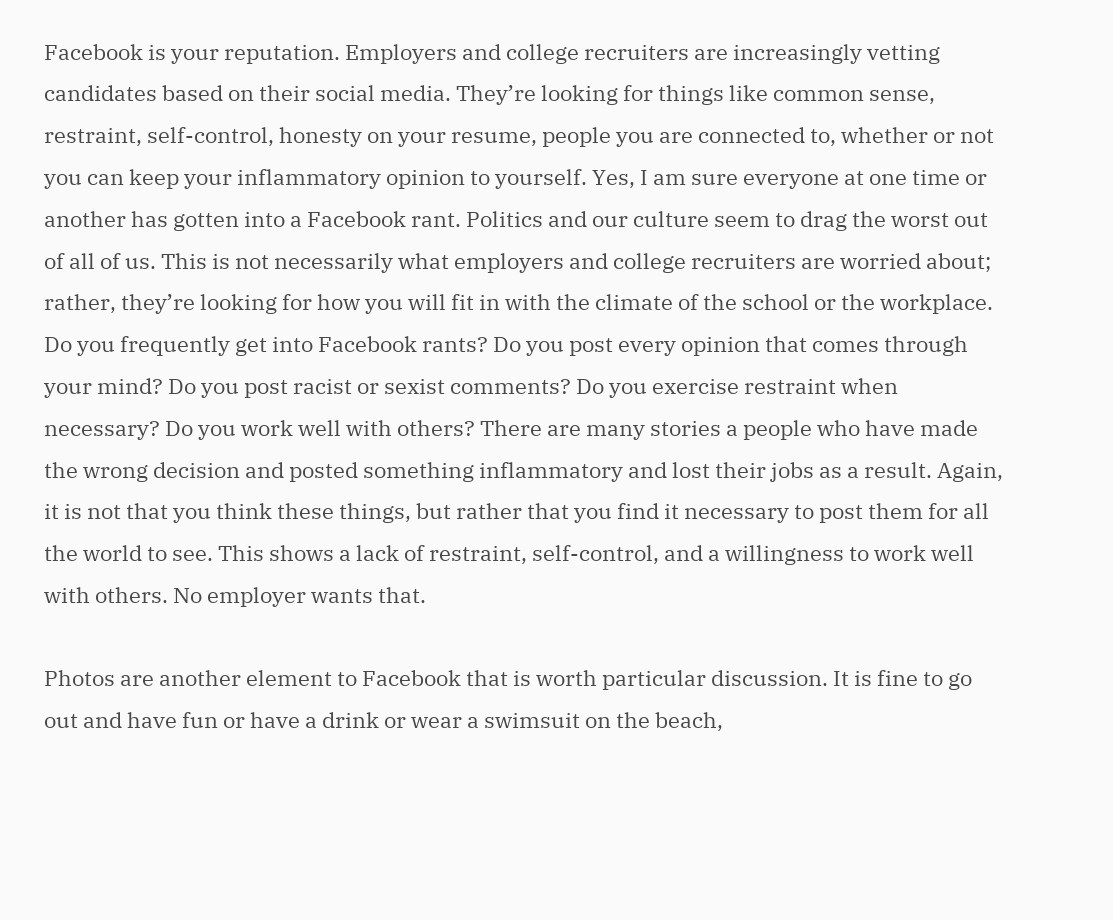Facebook is your reputation. Employers and college recruiters are increasingly vetting candidates based on their social media. They’re looking for things like common sense, restraint, self-control, honesty on your resume, people you are connected to, whether or not you can keep your inflammatory opinion to yourself. Yes, I am sure everyone at one time or another has gotten into a Facebook rant. Politics and our culture seem to drag the worst out of all of us. This is not necessarily what employers and college recruiters are worried about; rather, they’re looking for how you will fit in with the climate of the school or the workplace. Do you frequently get into Facebook rants? Do you post every opinion that comes through your mind? Do you post racist or sexist comments? Do you exercise restraint when necessary? Do you work well with others? There are many stories a people who have made the wrong decision and posted something inflammatory and lost their jobs as a result. Again, it is not that you think these things, but rather that you find it necessary to post them for all the world to see. This shows a lack of restraint, self-control, and a willingness to work well with others. No employer wants that.

Photos are another element to Facebook that is worth particular discussion. It is fine to go out and have fun or have a drink or wear a swimsuit on the beach,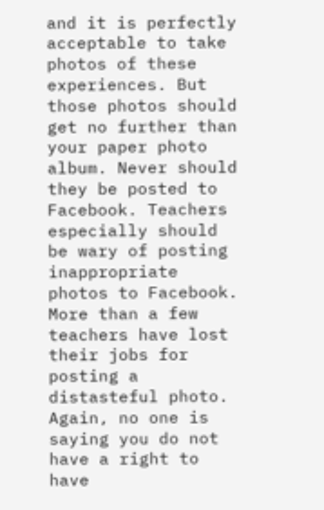and it is perfectly acceptable to take photos of these experiences. But those photos should get no further than your paper photo album. Never should they be posted to Facebook. Teachers especially should be wary of posting inappropriate photos to Facebook. More than a few teachers have lost their jobs for posting a distasteful photo. Again, no one is saying you do not have a right to have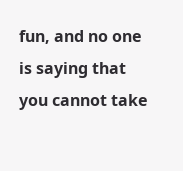fun, and no one is saying that you cannot take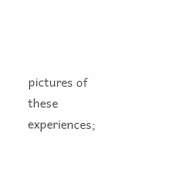pictures of these experiences;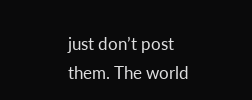just don’t post them. The world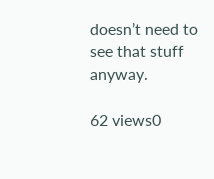doesn’t need to see that stuff anyway.

62 views0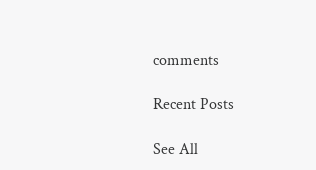comments

Recent Posts

See All